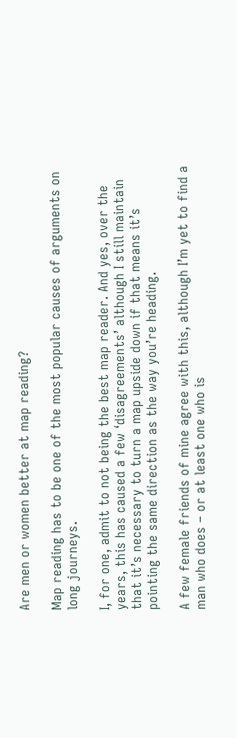Are men or women better at map reading?

Map reading has to be one of the most popular causes of arguments on long journeys.

I, for one, admit to not being the best map reader. And yes, over the years, this has caused a few ‘disagreements’ although I still maintain that it’s necessary to turn a map upside down if that means it’s pointing the same direction as the way you’re heading.

A few female friends of mine agree with this, although I’m yet to find a man who does – or at least one who is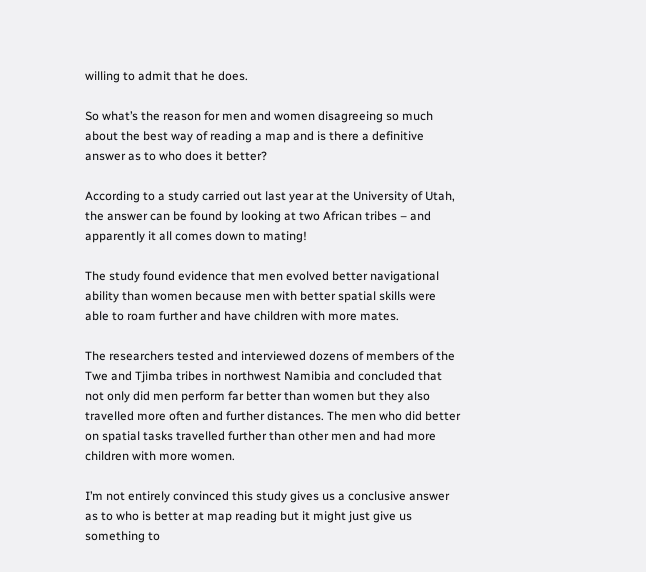willing to admit that he does.

So what’s the reason for men and women disagreeing so much about the best way of reading a map and is there a definitive answer as to who does it better?

According to a study carried out last year at the University of Utah, the answer can be found by looking at two African tribes – and apparently it all comes down to mating!

The study found evidence that men evolved better navigational ability than women because men with better spatial skills were able to roam further and have children with more mates.

The researchers tested and interviewed dozens of members of the Twe and Tjimba tribes in northwest Namibia and concluded that not only did men perform far better than women but they also travelled more often and further distances. The men who did better on spatial tasks travelled further than other men and had more children with more women.

I’m not entirely convinced this study gives us a conclusive answer as to who is better at map reading but it might just give us something to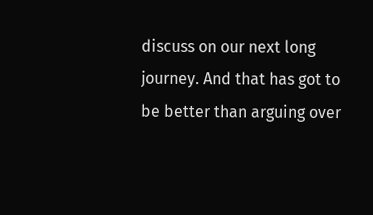discuss on our next long journey. And that has got to be better than arguing over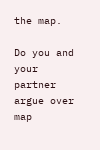the map.

Do you and your partner argue over map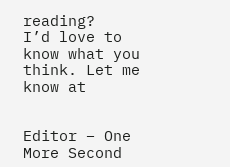reading?
I’d love to know what you think. Let me know at


Editor – One More Second